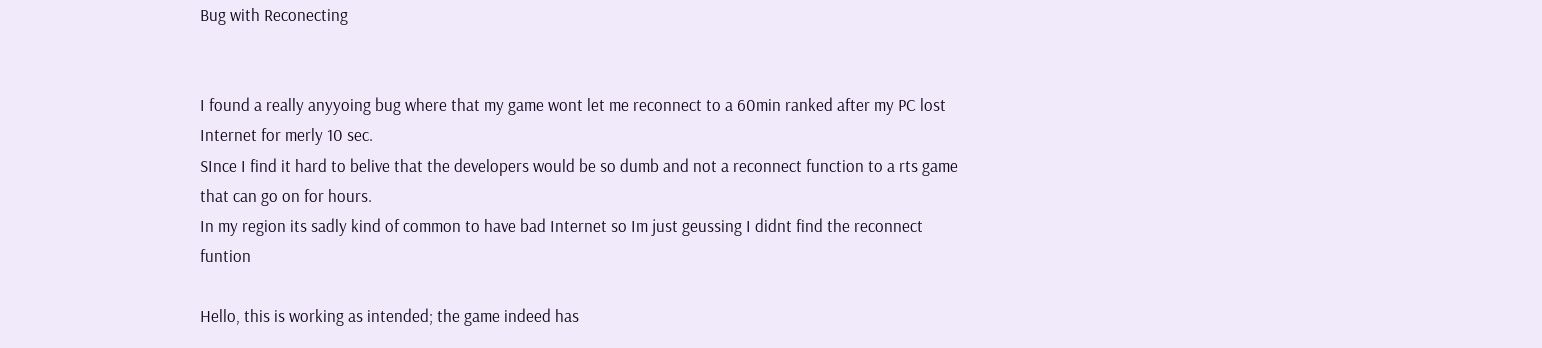Bug with Reconecting


I found a really anyyoing bug where that my game wont let me reconnect to a 60min ranked after my PC lost Internet for merly 10 sec.
SInce I find it hard to belive that the developers would be so dumb and not a reconnect function to a rts game that can go on for hours.
In my region its sadly kind of common to have bad Internet so Im just geussing I didnt find the reconnect funtion

Hello, this is working as intended; the game indeed has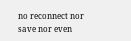no reconnect nor save nor even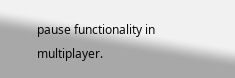pause functionality in multiplayer.